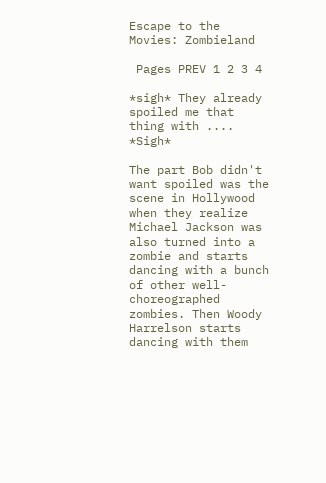Escape to the Movies: Zombieland

 Pages PREV 1 2 3 4

*sigh* They already spoiled me that thing with .... *Sigh*

The part Bob didn't want spoiled was the scene in Hollywood when they realize Michael Jackson was also turned into a zombie and starts dancing with a bunch of other well-choreographed zombies. Then Woody Harrelson starts dancing with them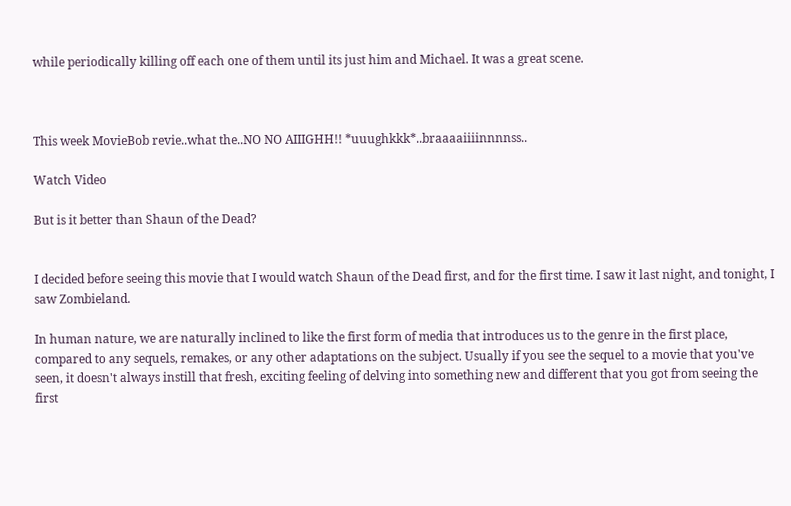while periodically killing off each one of them until its just him and Michael. It was a great scene.



This week MovieBob revie..what the..NO NO AIIIGHH!! *uuughkkk*..braaaaiiiinnnnss..

Watch Video

But is it better than Shaun of the Dead?


I decided before seeing this movie that I would watch Shaun of the Dead first, and for the first time. I saw it last night, and tonight, I saw Zombieland.

In human nature, we are naturally inclined to like the first form of media that introduces us to the genre in the first place, compared to any sequels, remakes, or any other adaptations on the subject. Usually if you see the sequel to a movie that you've seen, it doesn't always instill that fresh, exciting feeling of delving into something new and different that you got from seeing the first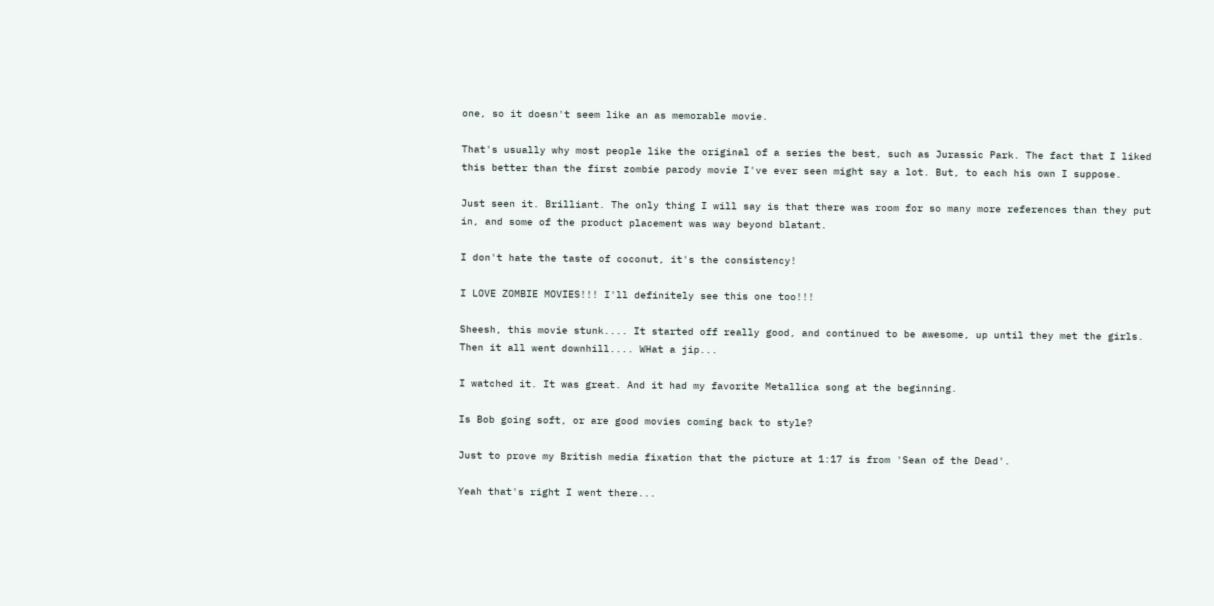one, so it doesn't seem like an as memorable movie.

That's usually why most people like the original of a series the best, such as Jurassic Park. The fact that I liked this better than the first zombie parody movie I've ever seen might say a lot. But, to each his own I suppose.

Just seen it. Brilliant. The only thing I will say is that there was room for so many more references than they put in, and some of the product placement was way beyond blatant.

I don't hate the taste of coconut, it's the consistency!

I LOVE ZOMBIE MOVIES!!! I'll definitely see this one too!!!

Sheesh, this movie stunk.... It started off really good, and continued to be awesome, up until they met the girls. Then it all went downhill.... WHat a jip...

I watched it. It was great. And it had my favorite Metallica song at the beginning.

Is Bob going soft, or are good movies coming back to style?

Just to prove my British media fixation that the picture at 1:17 is from 'Sean of the Dead'.

Yeah that's right I went there...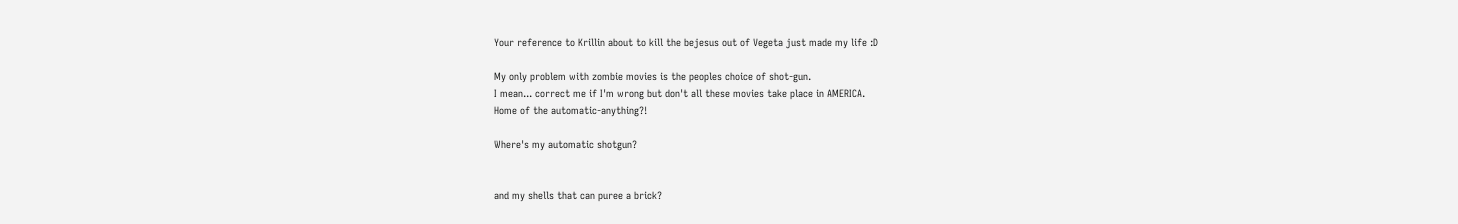Your reference to Krillin about to kill the bejesus out of Vegeta just made my life :D

My only problem with zombie movies is the peoples choice of shot-gun.
I mean... correct me if I'm wrong but don't all these movies take place in AMERICA.
Home of the automatic-anything?!

Where's my automatic shotgun?


and my shells that can puree a brick?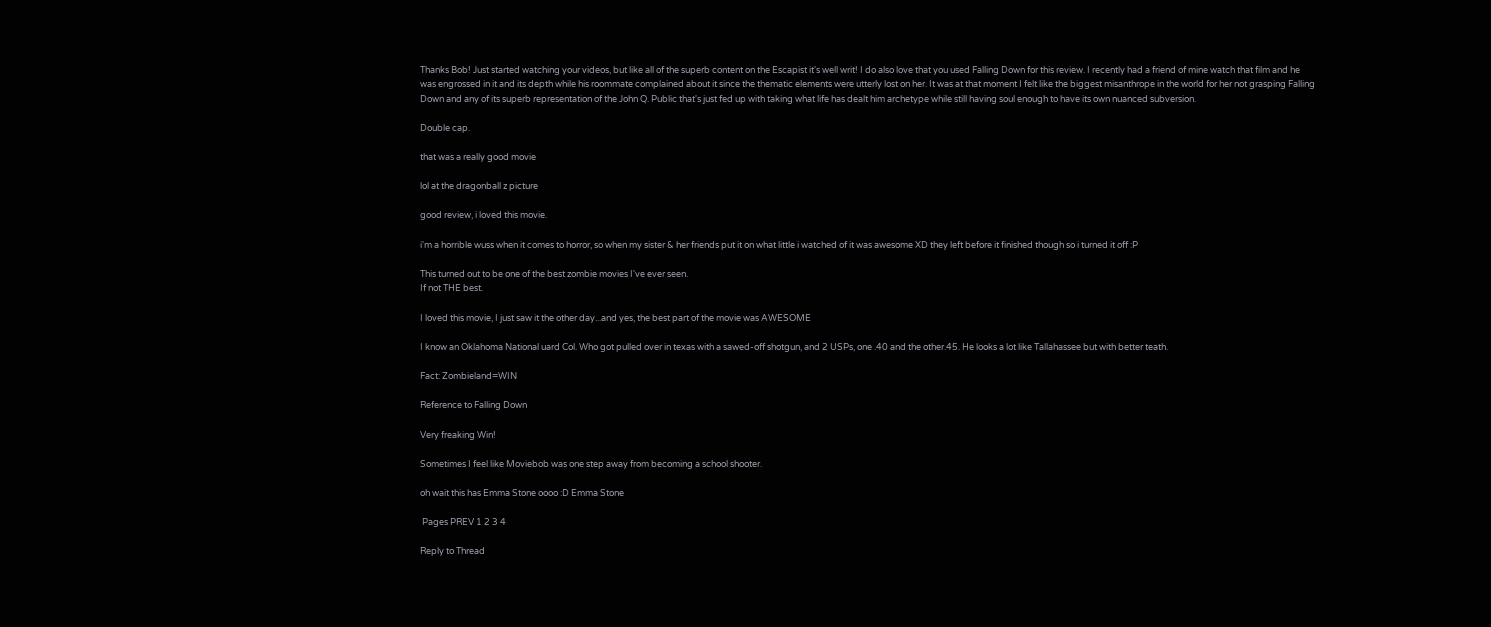Thanks Bob! Just started watching your videos, but like all of the superb content on the Escapist it's well writ! I do also love that you used Falling Down for this review. I recently had a friend of mine watch that film and he was engrossed in it and its depth while his roommate complained about it since the thematic elements were utterly lost on her. It was at that moment I felt like the biggest misanthrope in the world for her not grasping Falling Down and any of its superb representation of the John Q. Public that's just fed up with taking what life has dealt him archetype while still having soul enough to have its own nuanced subversion.

Double cap.

that was a really good movie

lol at the dragonball z picture

good review, i loved this movie.

i'm a horrible wuss when it comes to horror, so when my sister & her friends put it on what little i watched of it was awesome XD they left before it finished though so i turned it off :P

This turned out to be one of the best zombie movies I've ever seen.
If not THE best.

I loved this movie, I just saw it the other day...and yes, the best part of the movie was AWESOME

I know an Oklahoma National uard Col. Who got pulled over in texas with a sawed-off shotgun, and 2 USPs, one .40 and the other.45. He looks a lot like Tallahassee but with better teath.

Fact: Zombieland=WIN

Reference to Falling Down

Very freaking Win!

Sometimes I feel like Moviebob was one step away from becoming a school shooter.

oh wait this has Emma Stone oooo :D Emma Stone

 Pages PREV 1 2 3 4

Reply to Thread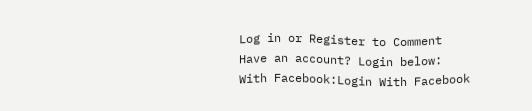Log in or Register to Comment
Have an account? Login below:
With Facebook:Login With Facebook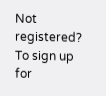Not registered? To sign up for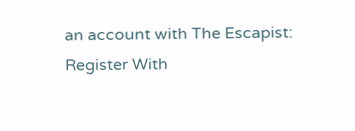an account with The Escapist:
Register With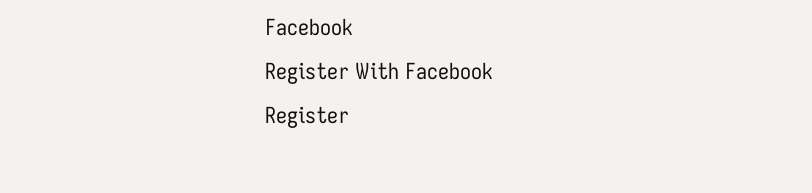Facebook
Register With Facebook
Register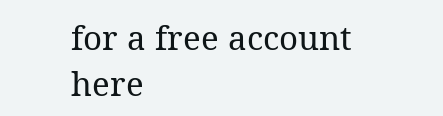for a free account here